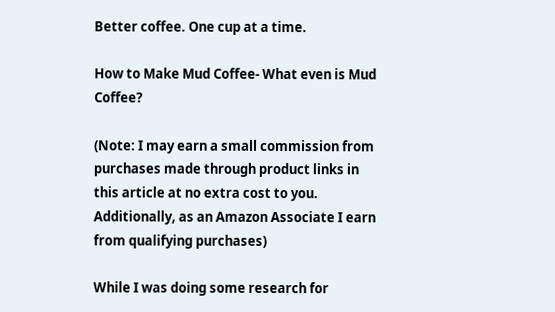Better coffee. One cup at a time.

How to Make Mud Coffee- What even is Mud Coffee?

(Note: I may earn a small commission from purchases made through product links in this article at no extra cost to you. Additionally, as an Amazon Associate I earn from qualifying purchases)

While I was doing some research for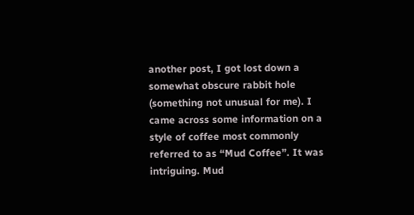another post, I got lost down a somewhat obscure rabbit hole (something not unusual for me). I came across some information on a style of coffee most commonly referred to as “Mud Coffee”. It was intriguing. Mud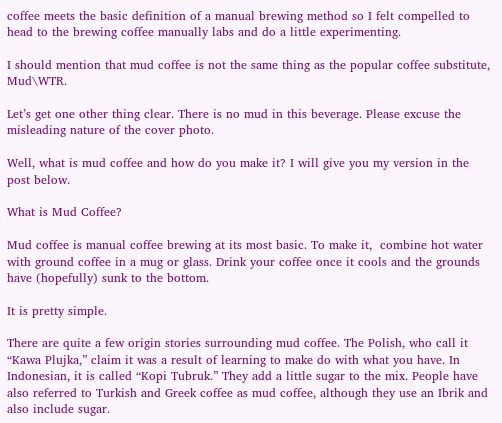coffee meets the basic definition of a manual brewing method so I felt compelled to head to the brewing coffee manually labs and do a little experimenting.

I should mention that mud coffee is not the same thing as the popular coffee substitute, Mud\WTR.

Let’s get one other thing clear. There is no mud in this beverage. Please excuse the misleading nature of the cover photo.

Well, what is mud coffee and how do you make it? I will give you my version in the post below.

What is Mud Coffee?

Mud coffee is manual coffee brewing at its most basic. To make it,  combine hot water with ground coffee in a mug or glass. Drink your coffee once it cools and the grounds have (hopefully) sunk to the bottom.

It is pretty simple.

There are quite a few origin stories surrounding mud coffee. The Polish, who call it “Kawa Plujka,” claim it was a result of learning to make do with what you have. In Indonesian, it is called “Kopi Tubruk.” They add a little sugar to the mix. People have also referred to Turkish and Greek coffee as mud coffee, although they use an Ibrik and also include sugar.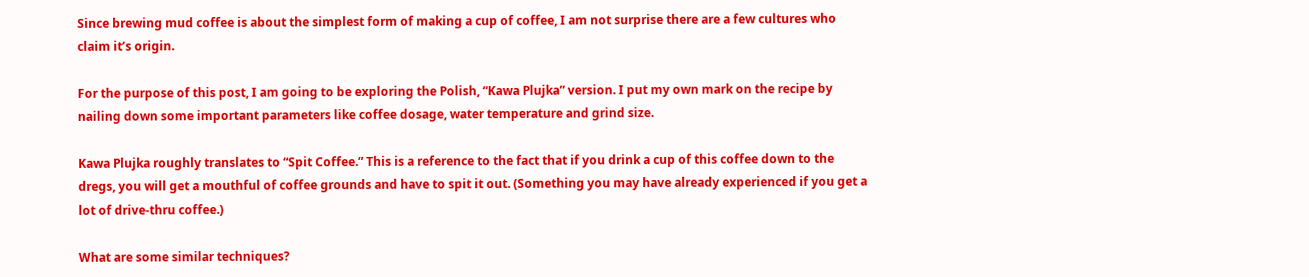Since brewing mud coffee is about the simplest form of making a cup of coffee, I am not surprise there are a few cultures who claim it’s origin.

For the purpose of this post, I am going to be exploring the Polish, “Kawa Plujka” version. I put my own mark on the recipe by nailing down some important parameters like coffee dosage, water temperature and grind size.

Kawa Plujka roughly translates to “Spit Coffee.” This is a reference to the fact that if you drink a cup of this coffee down to the dregs, you will get a mouthful of coffee grounds and have to spit it out. (Something you may have already experienced if you get a lot of drive-thru coffee.)

What are some similar techniques?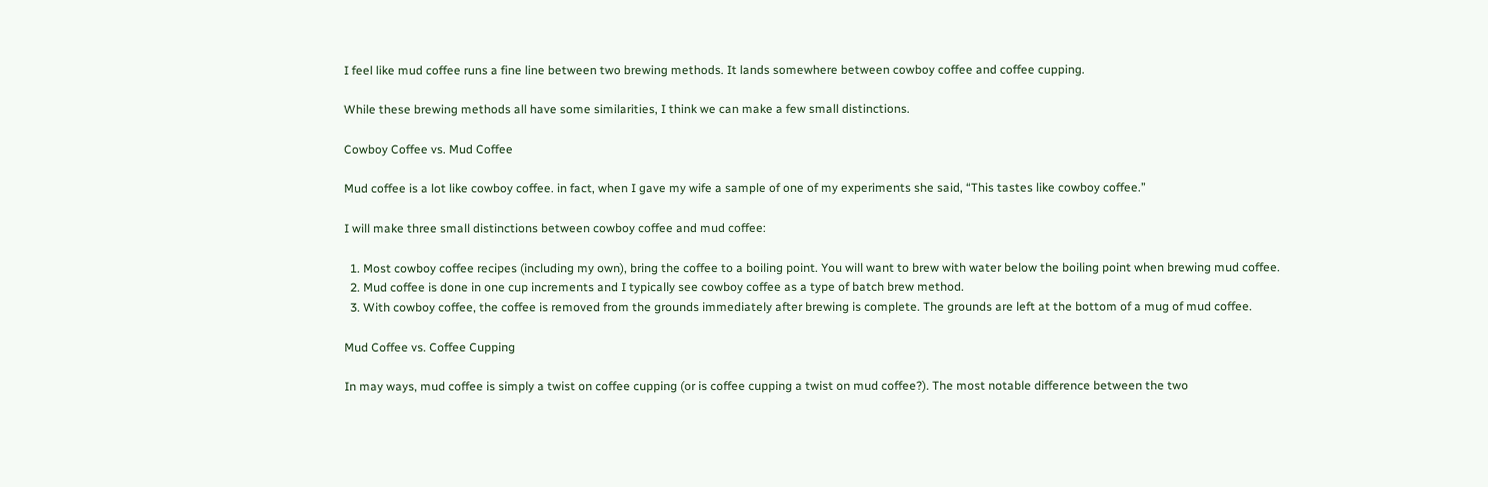I feel like mud coffee runs a fine line between two brewing methods. It lands somewhere between cowboy coffee and coffee cupping.

While these brewing methods all have some similarities, I think we can make a few small distinctions.

Cowboy Coffee vs. Mud Coffee

Mud coffee is a lot like cowboy coffee. in fact, when I gave my wife a sample of one of my experiments she said, “This tastes like cowboy coffee.”

I will make three small distinctions between cowboy coffee and mud coffee:

  1. Most cowboy coffee recipes (including my own), bring the coffee to a boiling point. You will want to brew with water below the boiling point when brewing mud coffee.
  2. Mud coffee is done in one cup increments and I typically see cowboy coffee as a type of batch brew method.
  3. With cowboy coffee, the coffee is removed from the grounds immediately after brewing is complete. The grounds are left at the bottom of a mug of mud coffee.

Mud Coffee vs. Coffee Cupping

In may ways, mud coffee is simply a twist on coffee cupping (or is coffee cupping a twist on mud coffee?). The most notable difference between the two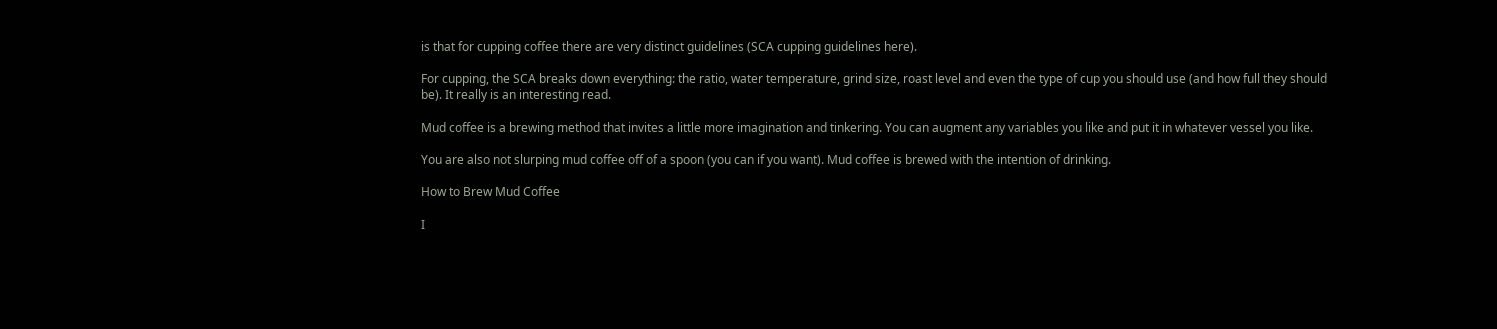is that for cupping coffee there are very distinct guidelines (SCA cupping guidelines here).

For cupping, the SCA breaks down everything: the ratio, water temperature, grind size, roast level and even the type of cup you should use (and how full they should be). It really is an interesting read.

Mud coffee is a brewing method that invites a little more imagination and tinkering. You can augment any variables you like and put it in whatever vessel you like.

You are also not slurping mud coffee off of a spoon (you can if you want). Mud coffee is brewed with the intention of drinking.

How to Brew Mud Coffee

I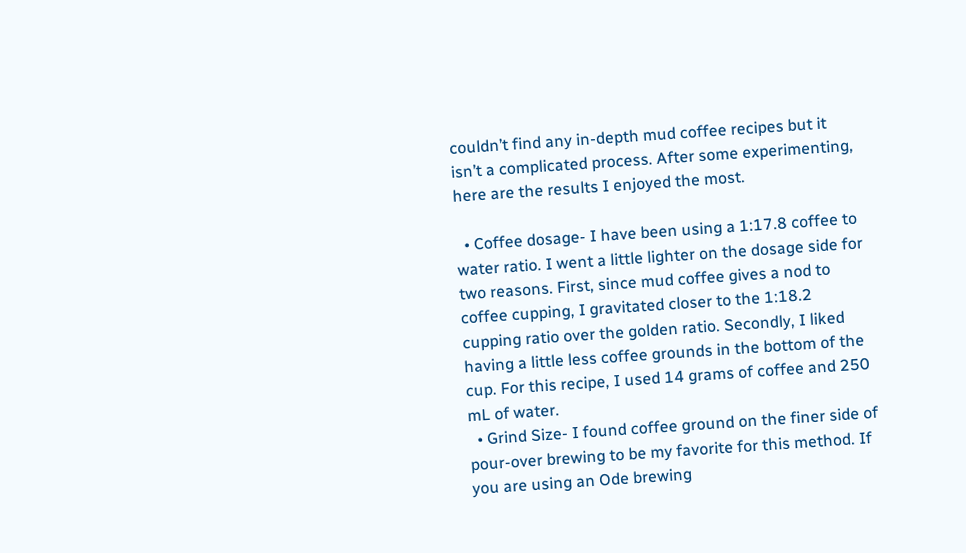couldn’t find any in-depth mud coffee recipes but it isn’t a complicated process. After some experimenting, here are the results I enjoyed the most.

  • Coffee dosage- I have been using a 1:17.8 coffee to water ratio. I went a little lighter on the dosage side for two reasons. First, since mud coffee gives a nod to coffee cupping, I gravitated closer to the 1:18.2 cupping ratio over the golden ratio. Secondly, I liked having a little less coffee grounds in the bottom of the cup. For this recipe, I used 14 grams of coffee and 250 mL of water.
  • Grind Size- I found coffee ground on the finer side of pour-over brewing to be my favorite for this method. If you are using an Ode brewing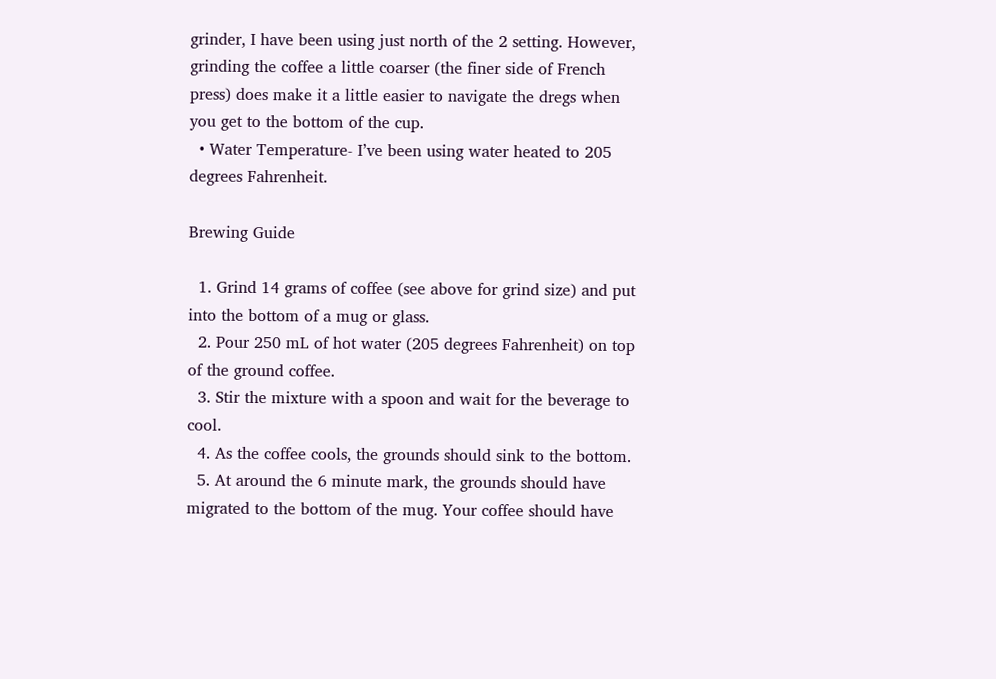grinder, I have been using just north of the 2 setting. However, grinding the coffee a little coarser (the finer side of French press) does make it a little easier to navigate the dregs when you get to the bottom of the cup.
  • Water Temperature- I’ve been using water heated to 205 degrees Fahrenheit.

Brewing Guide

  1. Grind 14 grams of coffee (see above for grind size) and put into the bottom of a mug or glass.
  2. Pour 250 mL of hot water (205 degrees Fahrenheit) on top of the ground coffee.
  3. Stir the mixture with a spoon and wait for the beverage to cool.
  4. As the coffee cools, the grounds should sink to the bottom.
  5. At around the 6 minute mark, the grounds should have migrated to the bottom of the mug. Your coffee should have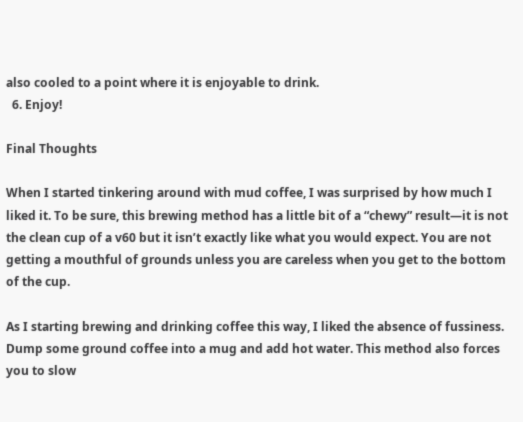also cooled to a point where it is enjoyable to drink.
  6. Enjoy!

Final Thoughts

When I started tinkering around with mud coffee, I was surprised by how much I liked it. To be sure, this brewing method has a little bit of a “chewy” result—it is not the clean cup of a v60 but it isn’t exactly like what you would expect. You are not getting a mouthful of grounds unless you are careless when you get to the bottom of the cup.

As I starting brewing and drinking coffee this way, I liked the absence of fussiness. Dump some ground coffee into a mug and add hot water. This method also forces you to slow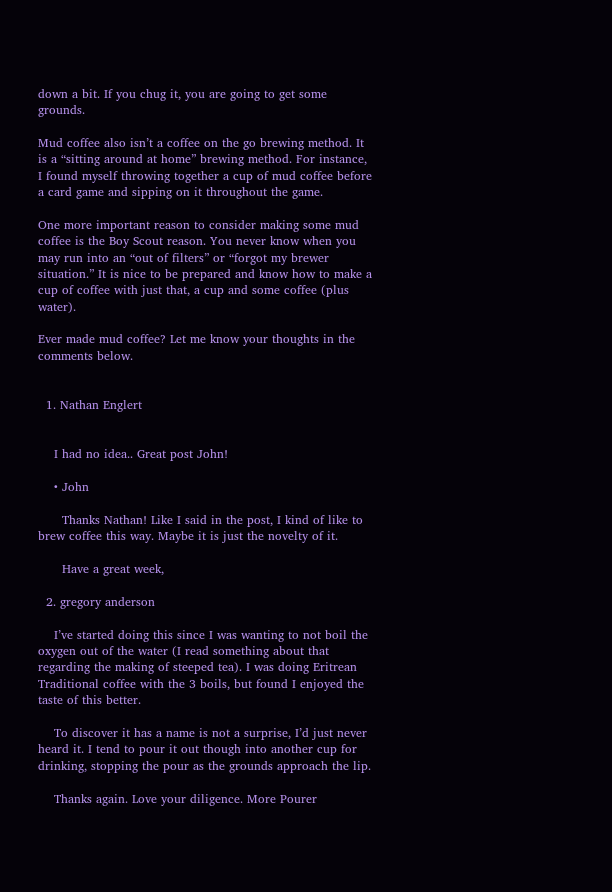down a bit. If you chug it, you are going to get some grounds.

Mud coffee also isn’t a coffee on the go brewing method. It is a “sitting around at home” brewing method. For instance, I found myself throwing together a cup of mud coffee before a card game and sipping on it throughout the game.

One more important reason to consider making some mud coffee is the Boy Scout reason. You never know when you may run into an “out of filters” or “forgot my brewer situation.” It is nice to be prepared and know how to make a cup of coffee with just that, a cup and some coffee (plus water).

Ever made mud coffee? Let me know your thoughts in the comments below.


  1. Nathan Englert


    I had no idea.. Great post John!

    • John

      Thanks Nathan! Like I said in the post, I kind of like to brew coffee this way. Maybe it is just the novelty of it.

      Have a great week,

  2. gregory anderson

    I’ve started doing this since I was wanting to not boil the oxygen out of the water (I read something about that regarding the making of steeped tea). I was doing Eritrean Traditional coffee with the 3 boils, but found I enjoyed the taste of this better.

    To discover it has a name is not a surprise, I’d just never heard it. I tend to pour it out though into another cup for drinking, stopping the pour as the grounds approach the lip.

    Thanks again. Love your diligence. More Pourer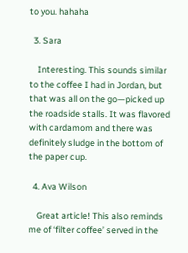to you. hahaha

  3. Sara

    Interesting. This sounds similar to the coffee I had in Jordan, but that was all on the go—picked up the roadside stalls. It was flavored with cardamom and there was definitely sludge in the bottom of the paper cup.

  4. Ava Wilson

    Great article! This also reminds me of ‘filter coffee’ served in the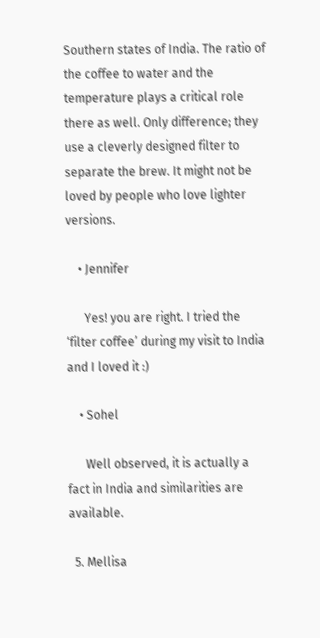Southern states of India. The ratio of the coffee to water and the temperature plays a critical role there as well. Only difference; they use a cleverly designed filter to separate the brew. It might not be loved by people who love lighter versions.

    • Jennifer

      Yes! you are right. I tried the ‘filter coffee’ during my visit to India and I loved it :)

    • Sohel

      Well observed, it is actually a fact in India and similarities are available.

  5. Mellisa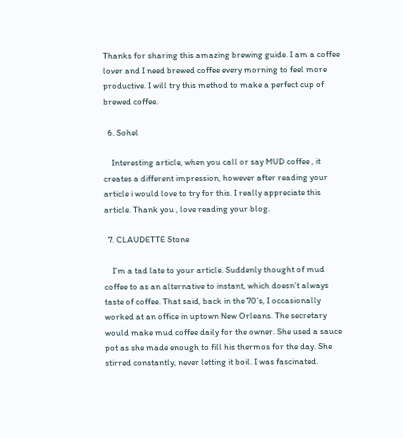Thanks for sharing this amazing brewing guide. I am a coffee lover and I need brewed coffee every morning to feel more productive. I will try this method to make a perfect cup of brewed coffee.

  6. Sohel

    Interesting article, when you call or say MUD coffee , it creates a different impression, however after reading your article i would love to try for this. I really appreciate this article. Thank you , love reading your blog.

  7. CLAUDETTE Stone

    I’m a tad late to your article. Suddenly thought of mud coffee to as an alternative to instant, which doesn’t always taste of coffee. That said, back in the 70’s, I occasionally worked at an office in uptown New Orleans. The secretary would make mud coffee daily for the owner. She used a sauce pot as she made enough to fill his thermos for the day. She stirred constantly, never letting it boil. I was fascinated.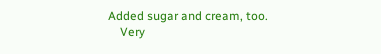Added sugar and cream, too.
    Very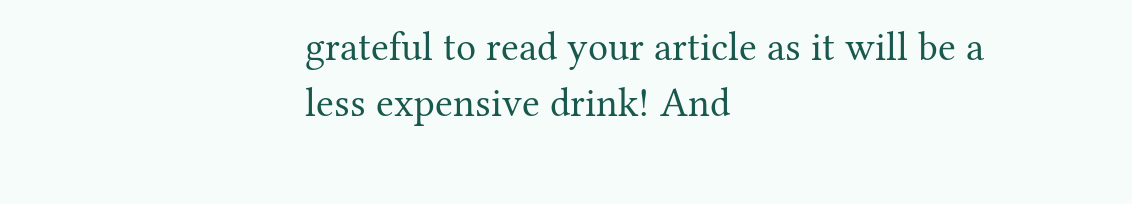grateful to read your article as it will be a less expensive drink! And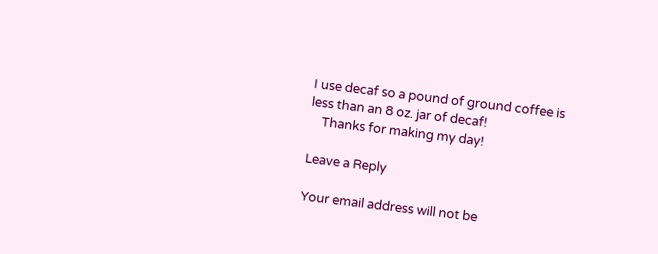I use decaf so a pound of ground coffee is less than an 8 oz. jar of decaf!
    Thanks for making my day!

Leave a Reply

Your email address will not be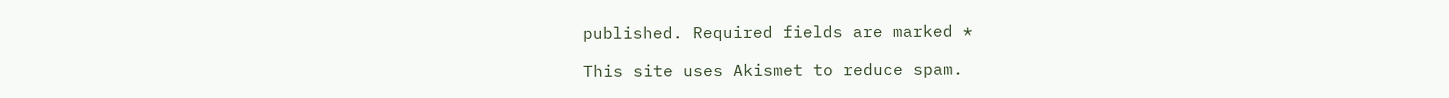published. Required fields are marked *

This site uses Akismet to reduce spam.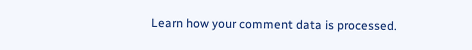Learn how your comment data is processed.